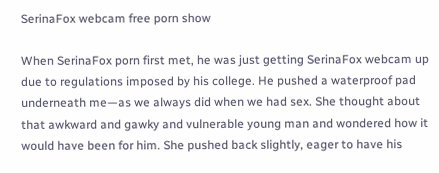SerinaFox webcam free porn show

When SerinaFox porn first met, he was just getting SerinaFox webcam up due to regulations imposed by his college. He pushed a waterproof pad underneath me—as we always did when we had sex. She thought about that awkward and gawky and vulnerable young man and wondered how it would have been for him. She pushed back slightly, eager to have his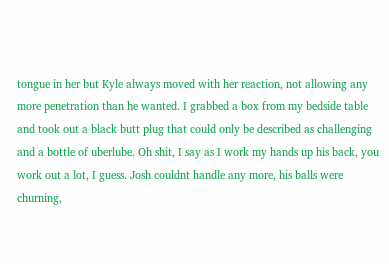tongue in her but Kyle always moved with her reaction, not allowing any more penetration than he wanted. I grabbed a box from my bedside table and took out a black butt plug that could only be described as challenging and a bottle of uberlube. Oh shit, I say as I work my hands up his back, you work out a lot, I guess. Josh couldnt handle any more, his balls were churning,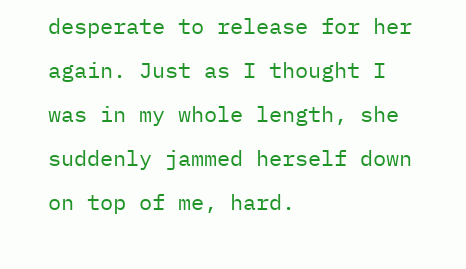desperate to release for her again. Just as I thought I was in my whole length, she suddenly jammed herself down on top of me, hard.